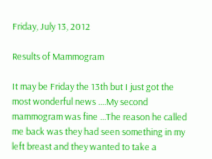Friday, July 13, 2012

Results of Mammogram

It may be Friday the 13th but I just got the most wonderful news ....My second mammogram was fine ...The reason he called me back was they had seen something in my left breast and they wanted to take a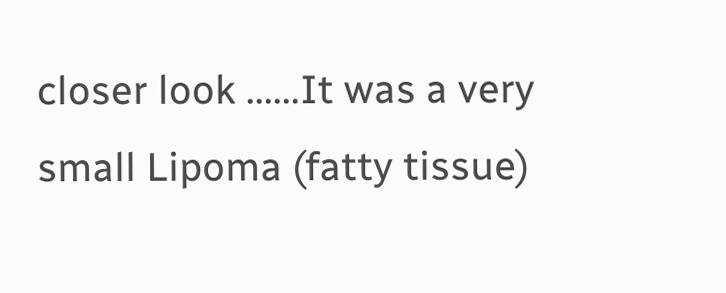closer look ......It was a very small Lipoma (fatty tissue)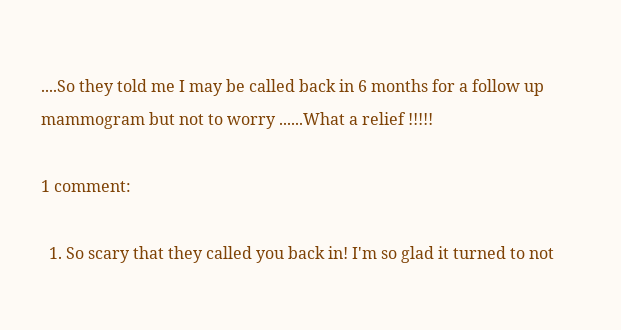....So they told me I may be called back in 6 months for a follow up mammogram but not to worry ......What a relief !!!!!

1 comment:

  1. So scary that they called you back in! I'm so glad it turned to not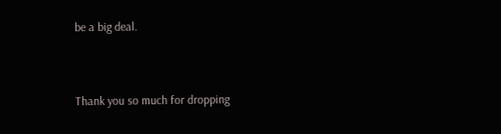be a big deal.


Thank you so much for dropping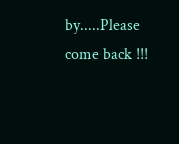by.....Please come back !!!